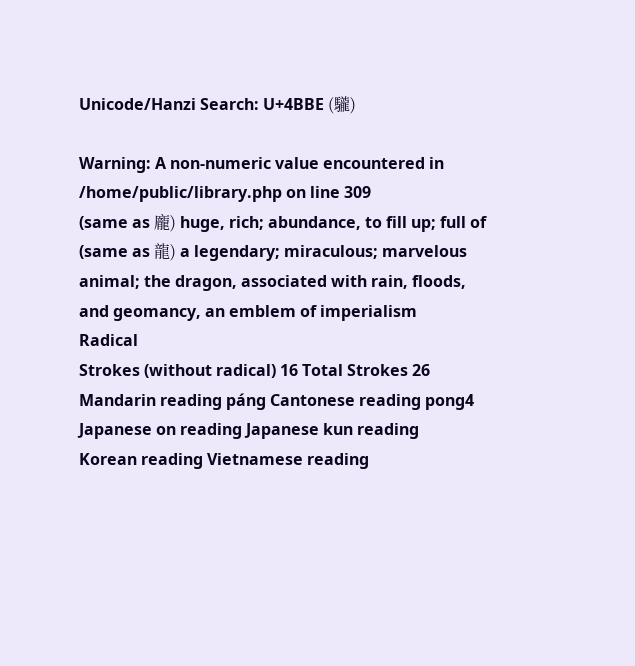Unicode/Hanzi Search: U+4BBE (䮾)

Warning: A non-numeric value encountered in /home/public/library.php on line 309
(same as 龐) huge, rich; abundance, to fill up; full of (same as 龍) a legendary; miraculous; marvelous animal; the dragon, associated with rain, floods, and geomancy, an emblem of imperialism
Radical
Strokes (without radical) 16 Total Strokes 26
Mandarin reading páng Cantonese reading pong4
Japanese on reading Japanese kun reading
Korean reading Vietnamese reading